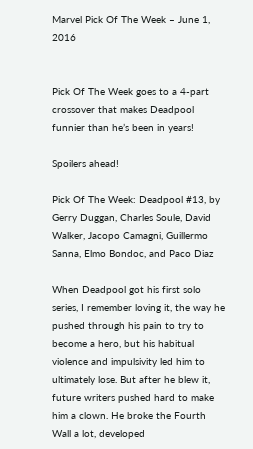Marvel Pick Of The Week – June 1, 2016


Pick Of The Week goes to a 4-part crossover that makes Deadpool funnier than he’s been in years!

Spoilers ahead!

Pick Of The Week: Deadpool #13, by Gerry Duggan, Charles Soule, David Walker, Jacopo Camagni, Guillermo Sanna, Elmo Bondoc, and Paco Diaz

When Deadpool got his first solo series, I remember loving it, the way he pushed through his pain to try to become a hero, but his habitual violence and impulsivity led him to ultimately lose. But after he blew it, future writers pushed hard to make him a clown. He broke the Fourth Wall a lot, developed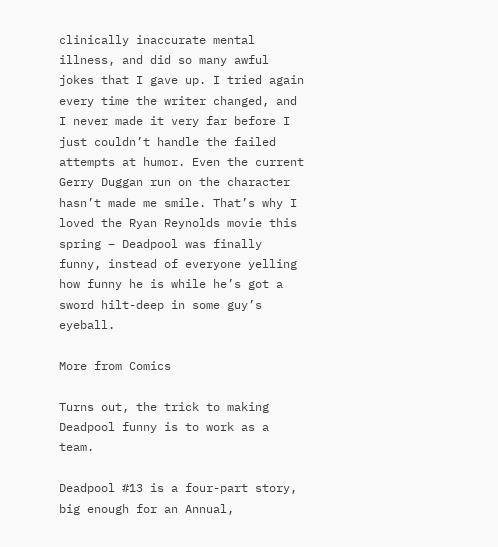clinically inaccurate mental illness, and did so many awful jokes that I gave up. I tried again every time the writer changed, and I never made it very far before I just couldn’t handle the failed attempts at humor. Even the current Gerry Duggan run on the character hasn’t made me smile. That’s why I loved the Ryan Reynolds movie this spring – Deadpool was finally funny, instead of everyone yelling how funny he is while he’s got a sword hilt-deep in some guy’s eyeball.

More from Comics

Turns out, the trick to making Deadpool funny is to work as a team.

Deadpool #13 is a four-part story, big enough for an Annual,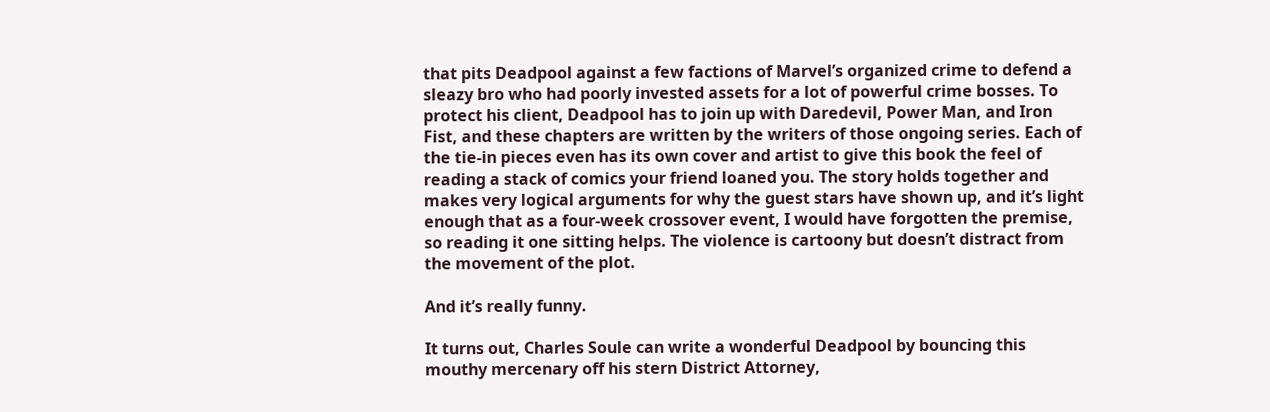that pits Deadpool against a few factions of Marvel’s organized crime to defend a sleazy bro who had poorly invested assets for a lot of powerful crime bosses. To protect his client, Deadpool has to join up with Daredevil, Power Man, and Iron Fist, and these chapters are written by the writers of those ongoing series. Each of the tie-in pieces even has its own cover and artist to give this book the feel of reading a stack of comics your friend loaned you. The story holds together and makes very logical arguments for why the guest stars have shown up, and it’s light enough that as a four-week crossover event, I would have forgotten the premise, so reading it one sitting helps. The violence is cartoony but doesn’t distract from the movement of the plot.

And it’s really funny.

It turns out, Charles Soule can write a wonderful Deadpool by bouncing this mouthy mercenary off his stern District Attorney,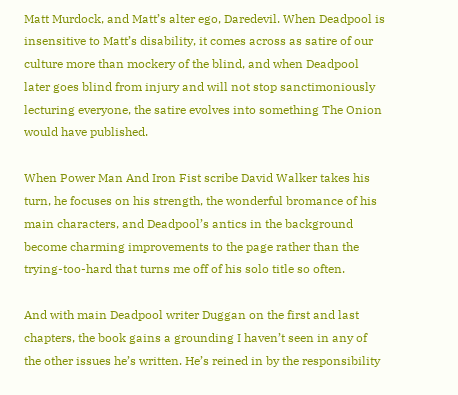Matt Murdock, and Matt’s alter ego, Daredevil. When Deadpool is insensitive to Matt’s disability, it comes across as satire of our culture more than mockery of the blind, and when Deadpool later goes blind from injury and will not stop sanctimoniously lecturing everyone, the satire evolves into something The Onion would have published.

When Power Man And Iron Fist scribe David Walker takes his turn, he focuses on his strength, the wonderful bromance of his main characters, and Deadpool’s antics in the background become charming improvements to the page rather than the trying-too-hard that turns me off of his solo title so often.

And with main Deadpool writer Duggan on the first and last chapters, the book gains a grounding I haven’t seen in any of the other issues he’s written. He’s reined in by the responsibility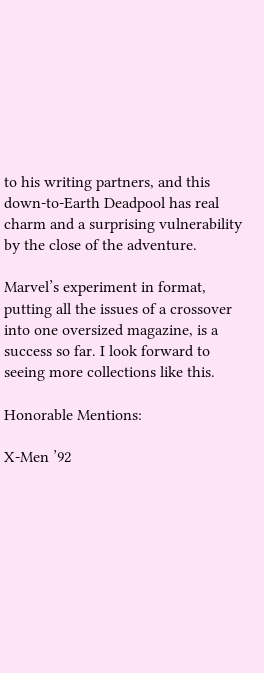to his writing partners, and this down-to-Earth Deadpool has real charm and a surprising vulnerability by the close of the adventure.

Marvel’s experiment in format, putting all the issues of a crossover into one oversized magazine, is a success so far. I look forward to seeing more collections like this.

Honorable Mentions:

X-Men ’92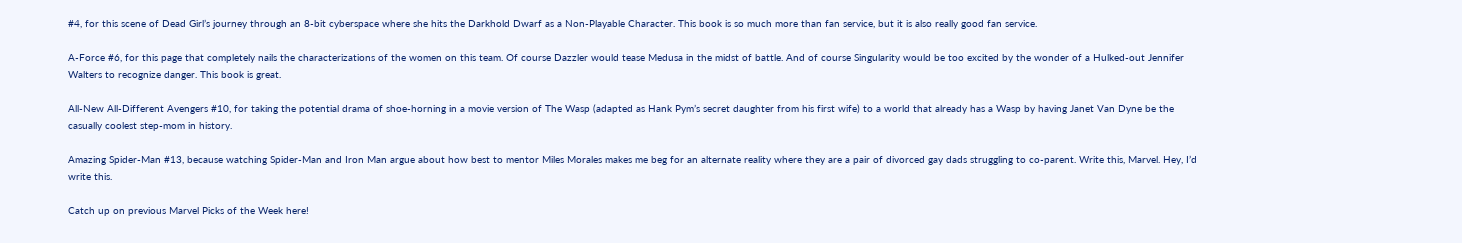#4, for this scene of Dead Girl’s journey through an 8-bit cyberspace where she hits the Darkhold Dwarf as a Non-Playable Character. This book is so much more than fan service, but it is also really good fan service.

A-Force #6, for this page that completely nails the characterizations of the women on this team. Of course Dazzler would tease Medusa in the midst of battle. And of course Singularity would be too excited by the wonder of a Hulked-out Jennifer Walters to recognize danger. This book is great.

All-New All-Different Avengers #10, for taking the potential drama of shoe-horning in a movie version of The Wasp (adapted as Hank Pym’s secret daughter from his first wife) to a world that already has a Wasp by having Janet Van Dyne be the casually coolest step-mom in history.

Amazing Spider-Man #13, because watching Spider-Man and Iron Man argue about how best to mentor Miles Morales makes me beg for an alternate reality where they are a pair of divorced gay dads struggling to co-parent. Write this, Marvel. Hey, I’d write this.

Catch up on previous Marvel Picks of the Week here!